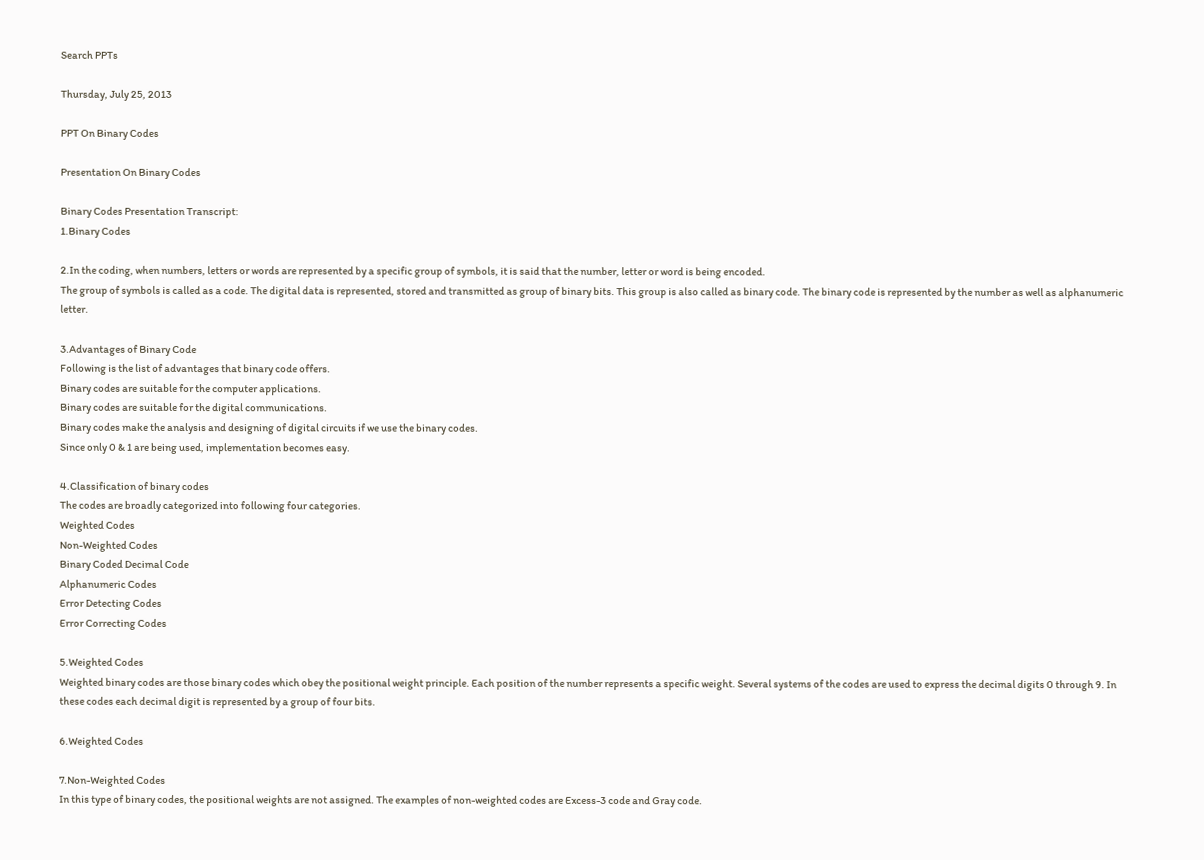Search PPTs

Thursday, July 25, 2013

PPT On Binary Codes

Presentation On Binary Codes

Binary Codes Presentation Transcript:
1.Binary Codes

2.In the coding, when numbers, letters or words are represented by a specific group of symbols, it is said that the number, letter or word is being encoded.
The group of symbols is called as a code. The digital data is represented, stored and transmitted as group of binary bits. This group is also called as binary code. The binary code is represented by the number as well as alphanumeric letter.

3.Advantages of Binary Code
Following is the list of advantages that binary code offers.
Binary codes are suitable for the computer applications.
Binary codes are suitable for the digital communications.
Binary codes make the analysis and designing of digital circuits if we use the binary codes.
Since only 0 & 1 are being used, implementation becomes easy.

4.Classification of binary codes
The codes are broadly categorized into following four categories.
Weighted Codes
Non-Weighted Codes
Binary Coded Decimal Code
Alphanumeric Codes
Error Detecting Codes
Error Correcting Codes

5.Weighted Codes
Weighted binary codes are those binary codes which obey the positional weight principle. Each position of the number represents a specific weight. Several systems of the codes are used to express the decimal digits 0 through 9. In these codes each decimal digit is represented by a group of four bits.

6.Weighted Codes

7.Non-Weighted Codes
In this type of binary codes, the positional weights are not assigned. The examples of non-weighted codes are Excess-3 code and Gray code.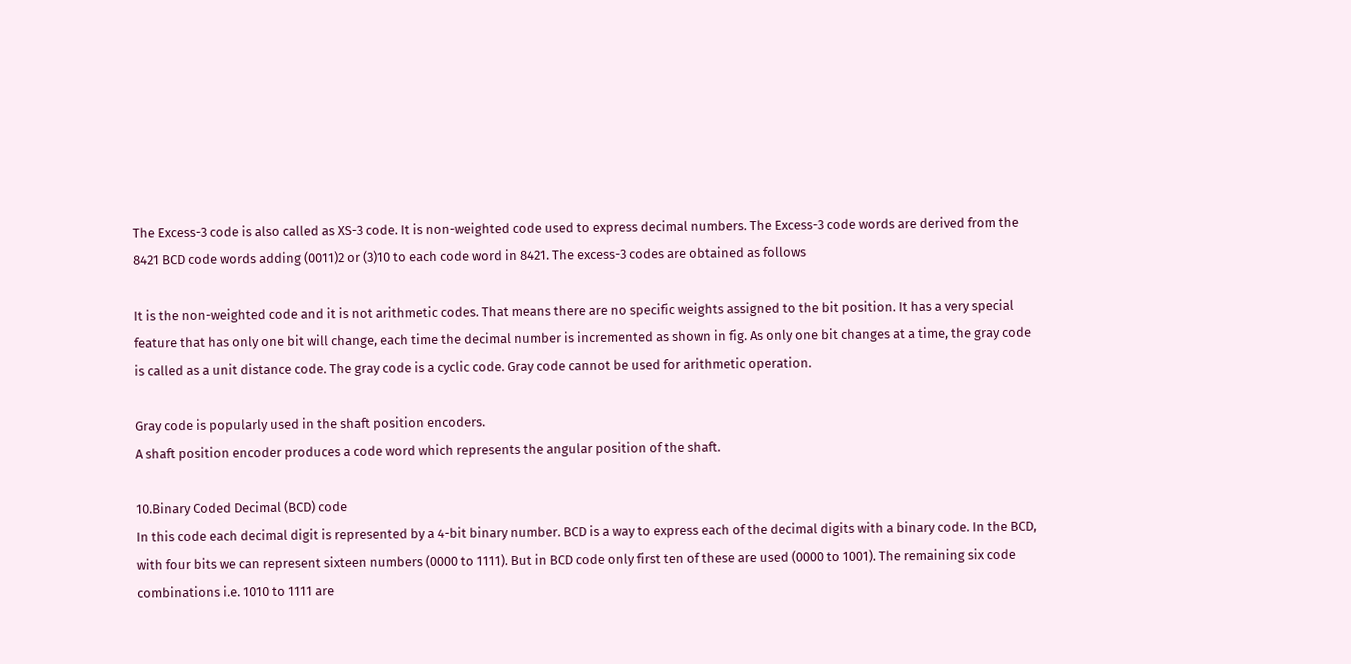The Excess-3 code is also called as XS-3 code. It is non-weighted code used to express decimal numbers. The Excess-3 code words are derived from the 8421 BCD code words adding (0011)2 or (3)10 to each code word in 8421. The excess-3 codes are obtained as follows

It is the non-weighted code and it is not arithmetic codes. That means there are no specific weights assigned to the bit position. It has a very special feature that has only one bit will change, each time the decimal number is incremented as shown in fig. As only one bit changes at a time, the gray code is called as a unit distance code. The gray code is a cyclic code. Gray code cannot be used for arithmetic operation.

Gray code is popularly used in the shaft position encoders.
A shaft position encoder produces a code word which represents the angular position of the shaft.

10.Binary Coded Decimal (BCD) code
In this code each decimal digit is represented by a 4-bit binary number. BCD is a way to express each of the decimal digits with a binary code. In the BCD, with four bits we can represent sixteen numbers (0000 to 1111). But in BCD code only first ten of these are used (0000 to 1001). The remaining six code combinations i.e. 1010 to 1111 are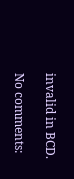invalid in BCD.

No comments: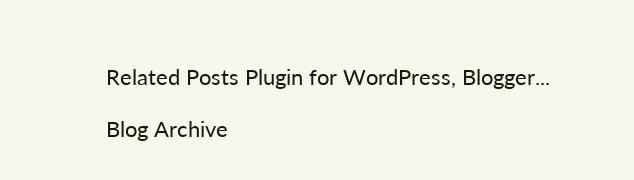Related Posts Plugin for WordPress, Blogger...

Blog Archive